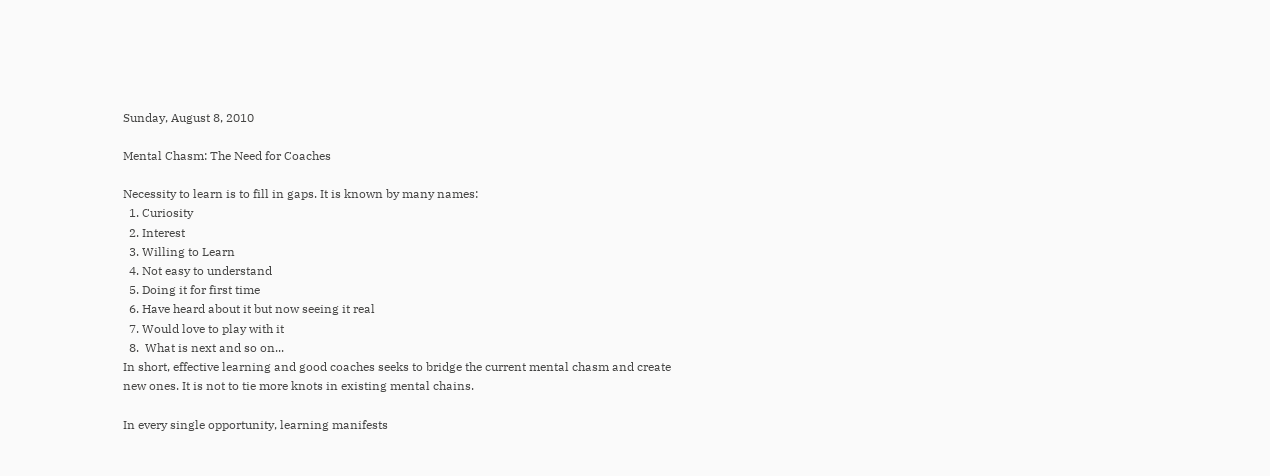Sunday, August 8, 2010

Mental Chasm: The Need for Coaches

Necessity to learn is to fill in gaps. It is known by many names:
  1. Curiosity
  2. Interest
  3. Willing to Learn
  4. Not easy to understand
  5. Doing it for first time
  6. Have heard about it but now seeing it real
  7. Would love to play with it
  8.  What is next and so on...
In short, effective learning and good coaches seeks to bridge the current mental chasm and create new ones. It is not to tie more knots in existing mental chains.

In every single opportunity, learning manifests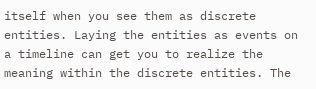itself when you see them as discrete entities. Laying the entities as events on a timeline can get you to realize the meaning within the discrete entities. The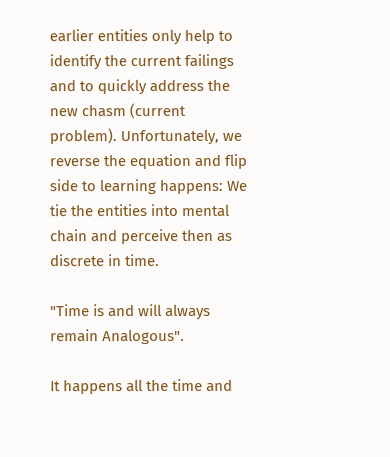earlier entities only help to identify the current failings and to quickly address the new chasm (current problem). Unfortunately, we reverse the equation and flip side to learning happens: We tie the entities into mental chain and perceive then as discrete in time.

"Time is and will always remain Analogous".

It happens all the time and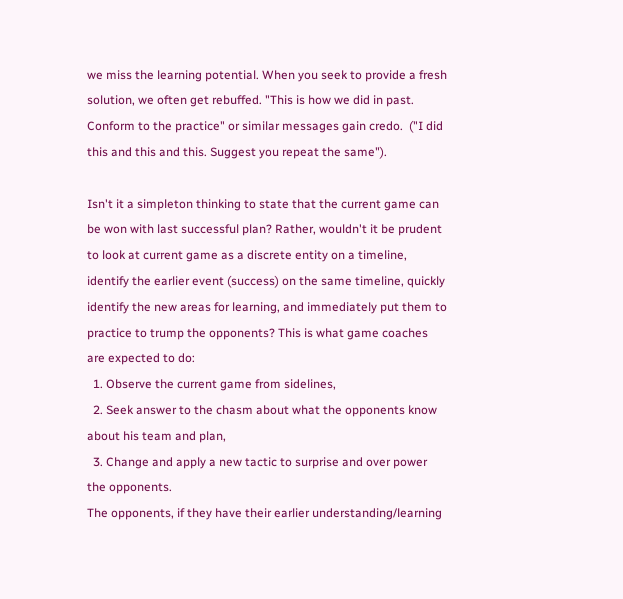we miss the learning potential. When you seek to provide a fresh solution, we often get rebuffed. "This is how we did in past. Conform to the practice" or similar messages gain credo.  ("I did this and this and this. Suggest you repeat the same").

Isn't it a simpleton thinking to state that the current game can be won with last successful plan? Rather, wouldn't it be prudent to look at current game as a discrete entity on a timeline, identify the earlier event (success) on the same timeline, quickly identify the new areas for learning, and immediately put them to practice to trump the opponents? This is what game coaches are expected to do:
  1. Observe the current game from sidelines,
  2. Seek answer to the chasm about what the opponents know about his team and plan,
  3. Change and apply a new tactic to surprise and over power the opponents.
The opponents, if they have their earlier understanding/learning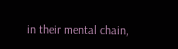in their mental chain,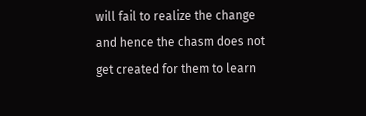will fail to realize the change and hence the chasm does not get created for them to learn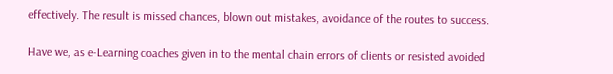effectively. The result is missed chances, blown out mistakes, avoidance of the routes to success.

Have we, as e-Learning coaches given in to the mental chain errors of clients or resisted avoided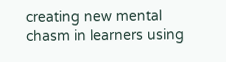creating new mental chasm in learners using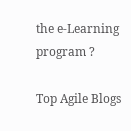the e-Learning program ?

Top Agile Blogs